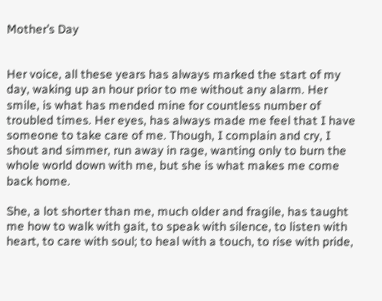Mother’s Day


Her voice, all these years has always marked the start of my day, waking up an hour prior to me without any alarm. Her smile, is what has mended mine for countless number of troubled times. Her eyes, has always made me feel that I have someone to take care of me. Though, I complain and cry, I shout and simmer, run away in rage, wanting only to burn the whole world down with me, but she is what makes me come back home.

She, a lot shorter than me, much older and fragile, has taught me how to walk with gait, to speak with silence, to listen with heart, to care with soul; to heal with a touch, to rise with pride,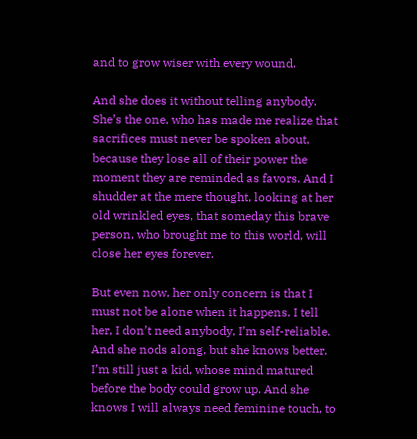and to grow wiser with every wound.

And she does it without telling anybody. She’s the one, who has made me realize that sacrifices must never be spoken about, because they lose all of their power the moment they are reminded as favors. And I shudder at the mere thought, looking at her old wrinkled eyes, that someday this brave person, who brought me to this world, will close her eyes forever.

But even now, her only concern is that I must not be alone when it happens. I tell her, I don’t need anybody, I’m self-reliable. And she nods along, but she knows better. I’m still just a kid, whose mind matured before the body could grow up. And she knows I will always need feminine touch, to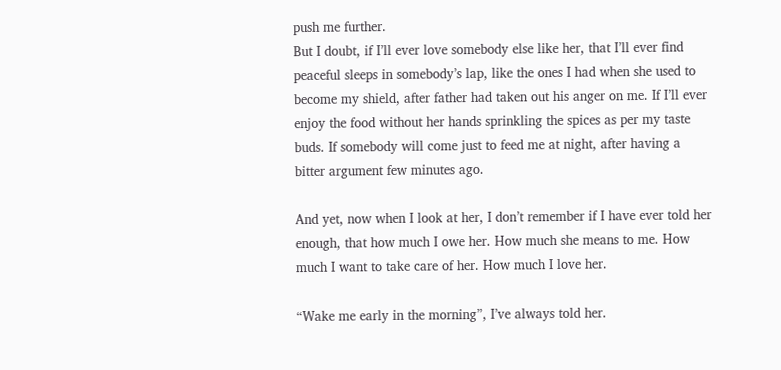push me further.
But I doubt, if I’ll ever love somebody else like her, that I’ll ever find peaceful sleeps in somebody’s lap, like the ones I had when she used to become my shield, after father had taken out his anger on me. If I’ll ever enjoy the food without her hands sprinkling the spices as per my taste buds. If somebody will come just to feed me at night, after having a bitter argument few minutes ago.

And yet, now when I look at her, I don’t remember if I have ever told her enough, that how much I owe her. How much she means to me. How much I want to take care of her. How much I love her.

“Wake me early in the morning”, I’ve always told her.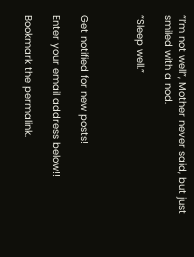“I’m not well”, Mother never said, but just smiled with a nod.

“Sleep well.”



Get notified for new posts!

Enter your email address below!!

Bookmark the permalink.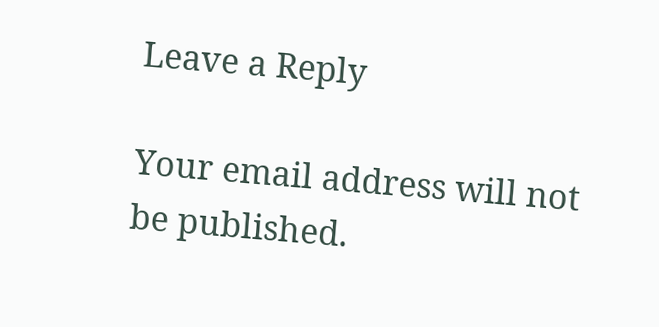Leave a Reply

Your email address will not be published.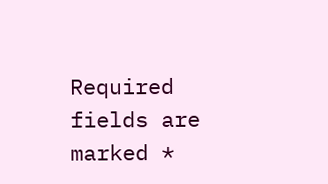Required fields are marked *